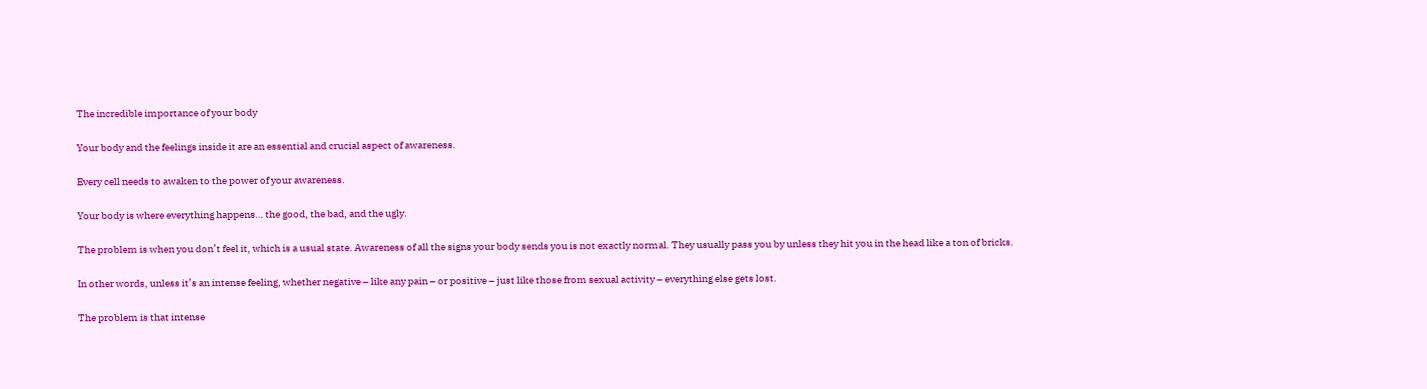The incredible importance of your body

Your body and the feelings inside it are an essential and crucial aspect of awareness.

Every cell needs to awaken to the power of your awareness.

Your body is where everything happens… the good, the bad, and the ugly.

The problem is when you don’t feel it, which is a usual state. Awareness of all the signs your body sends you is not exactly normal. They usually pass you by unless they hit you in the head like a ton of bricks.

In other words, unless it’s an intense feeling, whether negative – like any pain – or positive – just like those from sexual activity – everything else gets lost.

The problem is that intense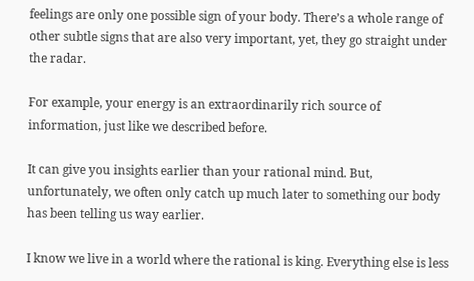feelings are only one possible sign of your body. There’s a whole range of other subtle signs that are also very important, yet, they go straight under the radar.

For example, your energy is an extraordinarily rich source of information, just like we described before.

It can give you insights earlier than your rational mind. But, unfortunately, we often only catch up much later to something our body has been telling us way earlier.

I know we live in a world where the rational is king. Everything else is less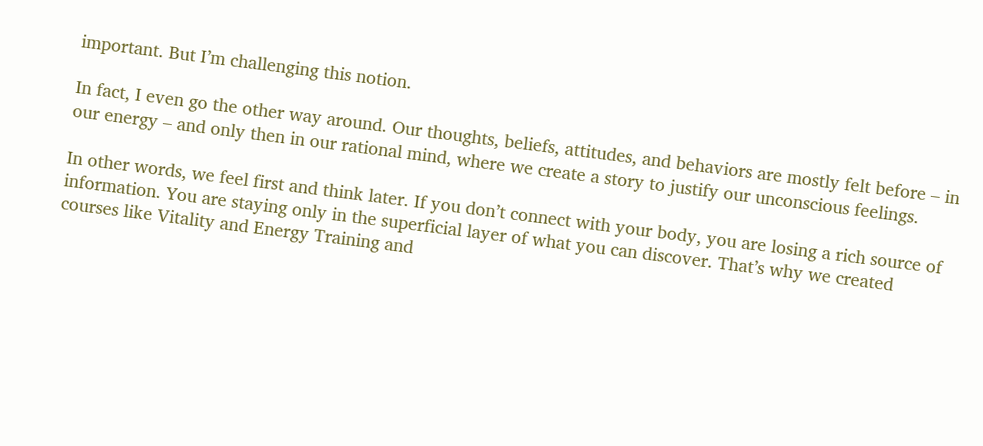important. But I’m challenging this notion.

In fact, I even go the other way around. Our thoughts, beliefs, attitudes, and behaviors are mostly felt before – in our energy – and only then in our rational mind, where we create a story to justify our unconscious feelings.

In other words, we feel first and think later. If you don’t connect with your body, you are losing a rich source of information. You are staying only in the superficial layer of what you can discover. That’s why we created courses like Vitality and Energy Training and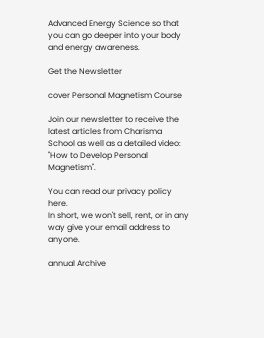Advanced Energy Science so that you can go deeper into your body and energy awareness.

Get the Newsletter

cover Personal Magnetism Course

Join our newsletter to receive the latest articles from Charisma School as well as a detailed video: "How to Develop Personal Magnetism".

You can read our privacy policy here.
In short, we won't sell, rent, or in any way give your email address to anyone.

annual Archive